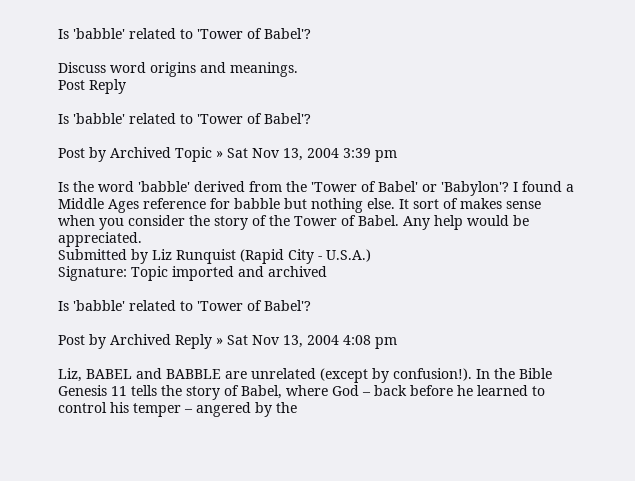Is 'babble' related to 'Tower of Babel'?

Discuss word origins and meanings.
Post Reply

Is 'babble' related to 'Tower of Babel'?

Post by Archived Topic » Sat Nov 13, 2004 3:39 pm

Is the word 'babble' derived from the 'Tower of Babel' or 'Babylon'? I found a Middle Ages reference for babble but nothing else. It sort of makes sense when you consider the story of the Tower of Babel. Any help would be appreciated.
Submitted by Liz Runquist (Rapid City - U.S.A.)
Signature: Topic imported and archived

Is 'babble' related to 'Tower of Babel'?

Post by Archived Reply » Sat Nov 13, 2004 4:08 pm

Liz, BABEL and BABBLE are unrelated (except by confusion!). In the Bible Genesis 11 tells the story of Babel, where God – back before he learned to control his temper – angered by the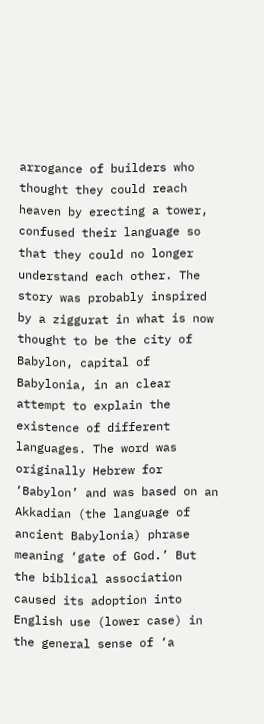arrogance of builders who thought they could reach heaven by erecting a tower, confused their language so that they could no longer understand each other. The story was probably inspired by a ziggurat in what is now thought to be the city of Babylon, capital of Babylonia, in an clear attempt to explain the existence of different languages. The word was originally Hebrew for ‘Babylon’ and was based on an Akkadian (the language of ancient Babylonia) phrase meaning ‘gate of God.’ But the biblical association caused its adoption into English use (lower case) in the general sense of ‘a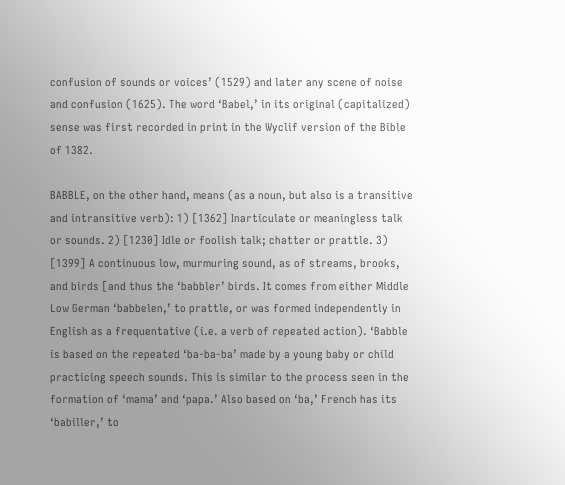confusion of sounds or voices’ (1529) and later any scene of noise and confusion (1625). The word ‘Babel,’ in its original (capitalized) sense was first recorded in print in the Wyclif version of the Bible of 1382.

BABBLE, on the other hand, means (as a noun, but also is a transitive and intransitive verb): 1) [1362] Inarticulate or meaningless talk or sounds. 2) [1230] Idle or foolish talk; chatter or prattle. 3) [1399] A continuous low, murmuring sound, as of streams, brooks, and birds [and thus the ‘babbler’ birds. It comes from either Middle Low German ‘babbelen,’ to prattle, or was formed independently in English as a frequentative (i.e. a verb of repeated action). ‘Babble is based on the repeated ‘ba-ba-ba’ made by a young baby or child practicing speech sounds. This is similar to the process seen in the formation of ‘mama’ and ‘papa.’ Also based on ‘ba,’ French has its ‘babiller,’ to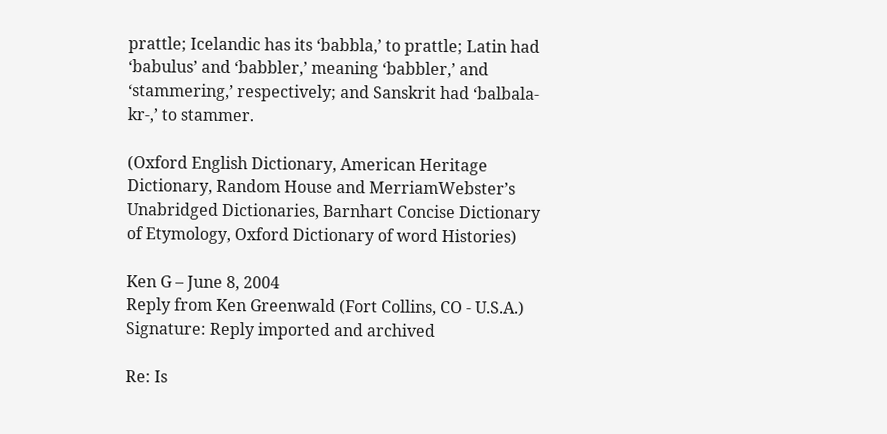prattle; Icelandic has its ‘babbla,’ to prattle; Latin had ‘babulus’ and ‘babbler,’ meaning ‘babbler,’ and ‘stammering,’ respectively; and Sanskrit had ‘balbala-kr-,’ to stammer.

(Oxford English Dictionary, American Heritage Dictionary, Random House and MerriamWebster’s Unabridged Dictionaries, Barnhart Concise Dictionary of Etymology, Oxford Dictionary of word Histories)

Ken G – June 8, 2004
Reply from Ken Greenwald (Fort Collins, CO - U.S.A.)
Signature: Reply imported and archived

Re: Is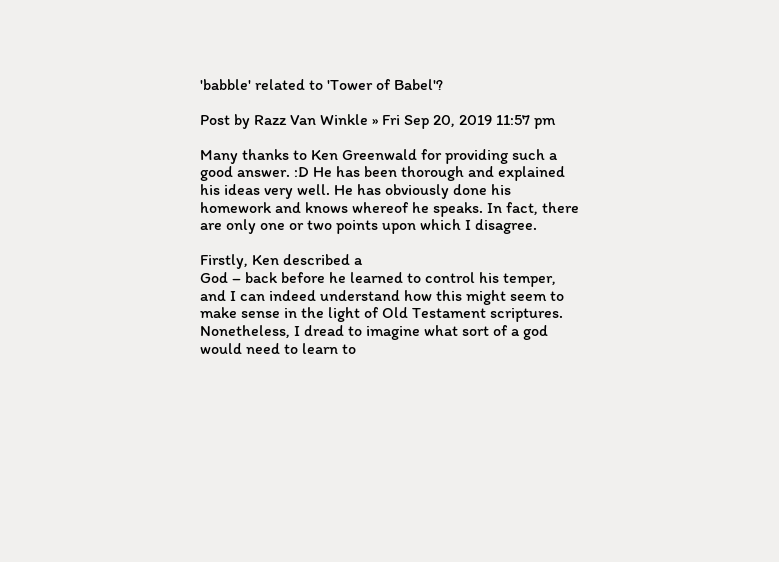'babble' related to 'Tower of Babel'?

Post by Razz Van Winkle » Fri Sep 20, 2019 11:57 pm

Many thanks to Ken Greenwald for providing such a good answer. :D He has been thorough and explained his ideas very well. He has obviously done his homework and knows whereof he speaks. In fact, there are only one or two points upon which I disagree.

Firstly, Ken described a
God – back before he learned to control his temper,
and I can indeed understand how this might seem to make sense in the light of Old Testament scriptures. Nonetheless, I dread to imagine what sort of a god would need to learn to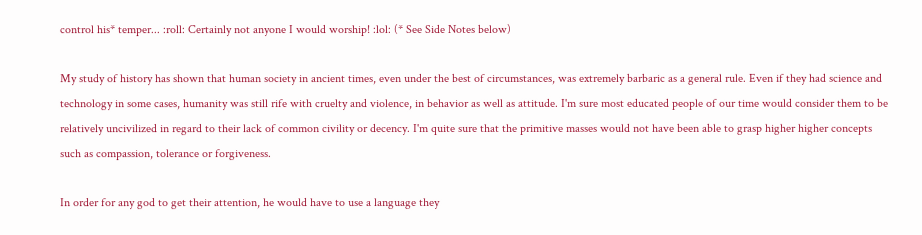control his* temper... :roll: Certainly not anyone I would worship! :lol: (* See Side Notes below)

My study of history has shown that human society in ancient times, even under the best of circumstances, was extremely barbaric as a general rule. Even if they had science and technology in some cases, humanity was still rife with cruelty and violence, in behavior as well as attitude. I'm sure most educated people of our time would consider them to be relatively uncivilized in regard to their lack of common civility or decency. I'm quite sure that the primitive masses would not have been able to grasp higher higher concepts such as compassion, tolerance or forgiveness.

In order for any god to get their attention, he would have to use a language they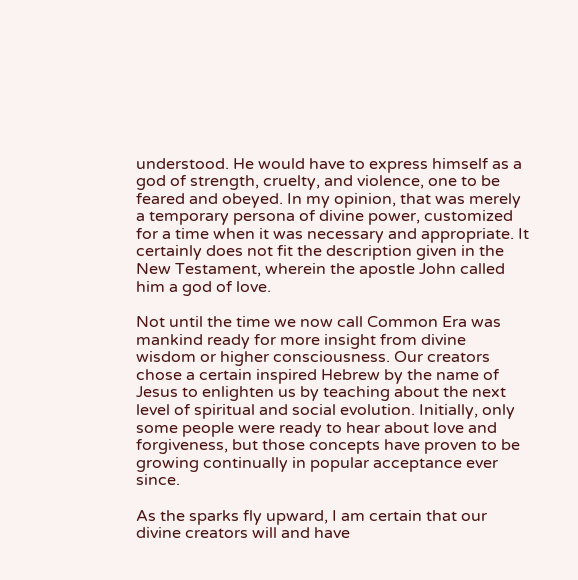understood. He would have to express himself as a god of strength, cruelty, and violence, one to be feared and obeyed. In my opinion, that was merely a temporary persona of divine power, customized for a time when it was necessary and appropriate. It certainly does not fit the description given in the New Testament, wherein the apostle John called him a god of love.

Not until the time we now call Common Era was mankind ready for more insight from divine wisdom or higher consciousness. Our creators chose a certain inspired Hebrew by the name of Jesus to enlighten us by teaching about the next level of spiritual and social evolution. Initially, only some people were ready to hear about love and forgiveness, but those concepts have proven to be growing continually in popular acceptance ever since.

As the sparks fly upward, I am certain that our divine creators will and have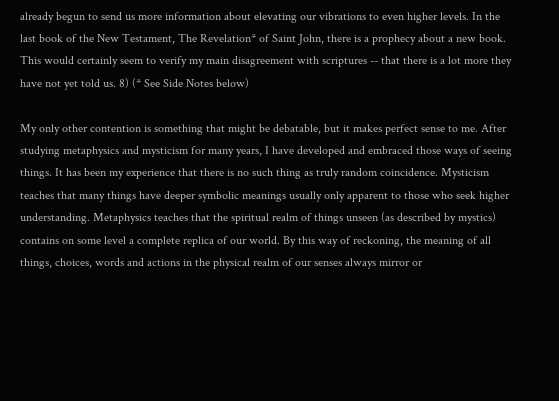already begun to send us more information about elevating our vibrations to even higher levels. In the last book of the New Testament, The Revelation* of Saint John, there is a prophecy about a new book. This would certainly seem to verify my main disagreement with scriptures -- that there is a lot more they have not yet told us. 8) (* See Side Notes below)

My only other contention is something that might be debatable, but it makes perfect sense to me. After studying metaphysics and mysticism for many years, I have developed and embraced those ways of seeing things. It has been my experience that there is no such thing as truly random coincidence. Mysticism teaches that many things have deeper symbolic meanings usually only apparent to those who seek higher understanding. Metaphysics teaches that the spiritual realm of things unseen (as described by mystics) contains on some level a complete replica of our world. By this way of reckoning, the meaning of all things, choices, words and actions in the physical realm of our senses always mirror or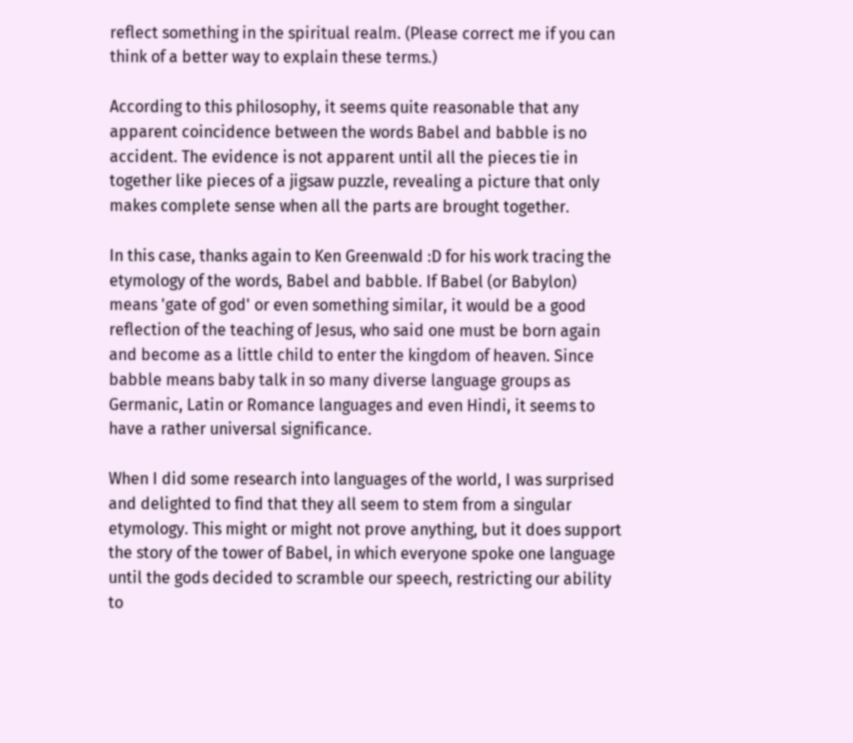reflect something in the spiritual realm. (Please correct me if you can think of a better way to explain these terms.)

According to this philosophy, it seems quite reasonable that any apparent coincidence between the words Babel and babble is no accident. The evidence is not apparent until all the pieces tie in together like pieces of a jigsaw puzzle, revealing a picture that only makes complete sense when all the parts are brought together.

In this case, thanks again to Ken Greenwald :D for his work tracing the etymology of the words, Babel and babble. If Babel (or Babylon) means 'gate of god' or even something similar, it would be a good reflection of the teaching of Jesus, who said one must be born again and become as a little child to enter the kingdom of heaven. Since babble means baby talk in so many diverse language groups as Germanic, Latin or Romance languages and even Hindi, it seems to have a rather universal significance.

When I did some research into languages of the world, I was surprised and delighted to find that they all seem to stem from a singular etymology. This might or might not prove anything, but it does support the story of the tower of Babel, in which everyone spoke one language until the gods decided to scramble our speech, restricting our ability to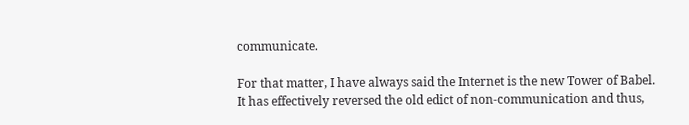communicate.

For that matter, I have always said the Internet is the new Tower of Babel. It has effectively reversed the old edict of non-communication and thus,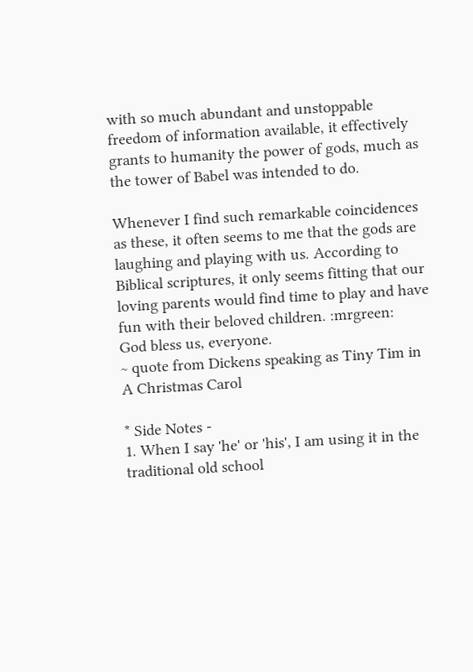with so much abundant and unstoppable freedom of information available, it effectively grants to humanity the power of gods, much as the tower of Babel was intended to do.

Whenever I find such remarkable coincidences as these, it often seems to me that the gods are laughing and playing with us. According to Biblical scriptures, it only seems fitting that our loving parents would find time to play and have fun with their beloved children. :mrgreen:
God bless us, everyone.
~ quote from Dickens speaking as Tiny Tim in A Christmas Carol

* Side Notes -
1. When I say 'he' or 'his', I am using it in the traditional old school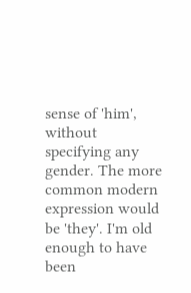sense of 'him', without specifying any gender. The more common modern expression would be 'they'. I'm old enough to have been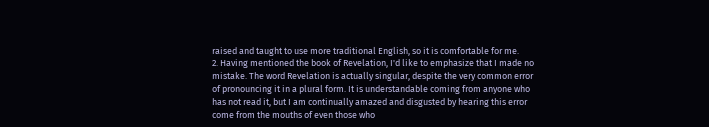raised and taught to use more traditional English, so it is comfortable for me.
2. Having mentioned the book of Revelation, I'd like to emphasize that I made no mistake. The word Revelation is actually singular, despite the very common error of pronouncing it in a plural form. It is understandable coming from anyone who has not read it, but I am continually amazed and disgusted by hearing this error come from the mouths of even those who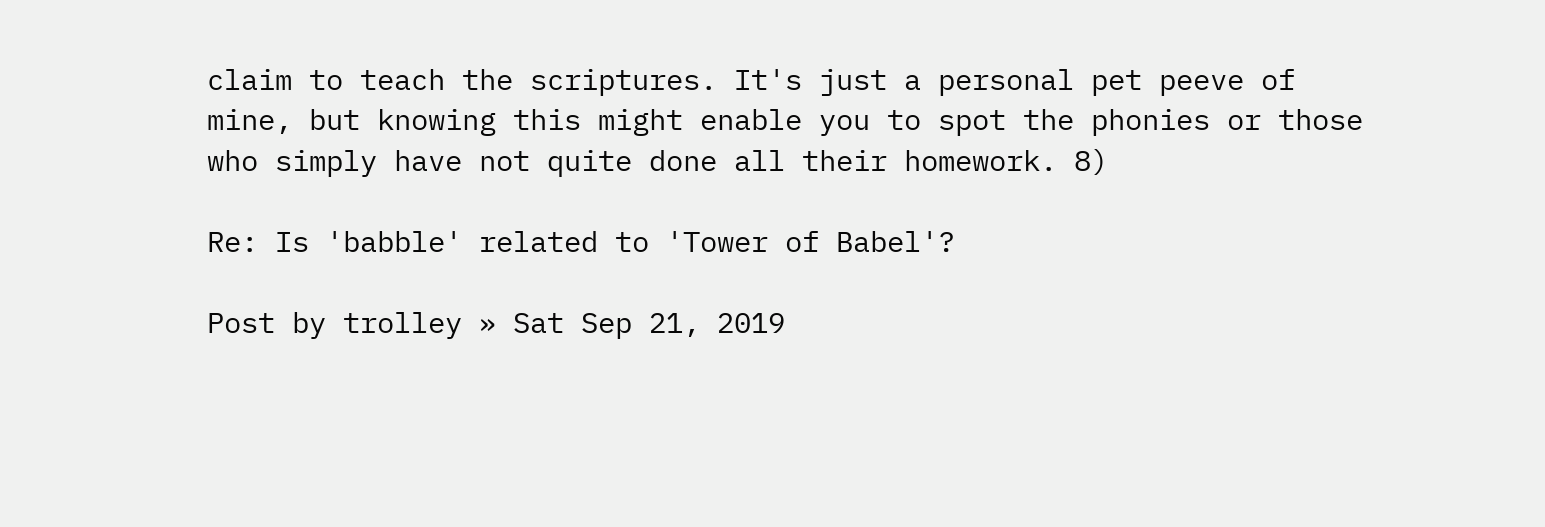claim to teach the scriptures. It's just a personal pet peeve of mine, but knowing this might enable you to spot the phonies or those who simply have not quite done all their homework. 8)

Re: Is 'babble' related to 'Tower of Babel'?

Post by trolley » Sat Sep 21, 2019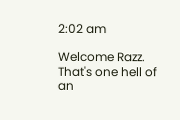2:02 am

Welcome Razz. That's one hell of an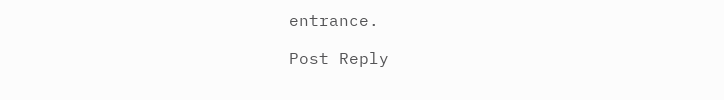entrance.

Post Reply